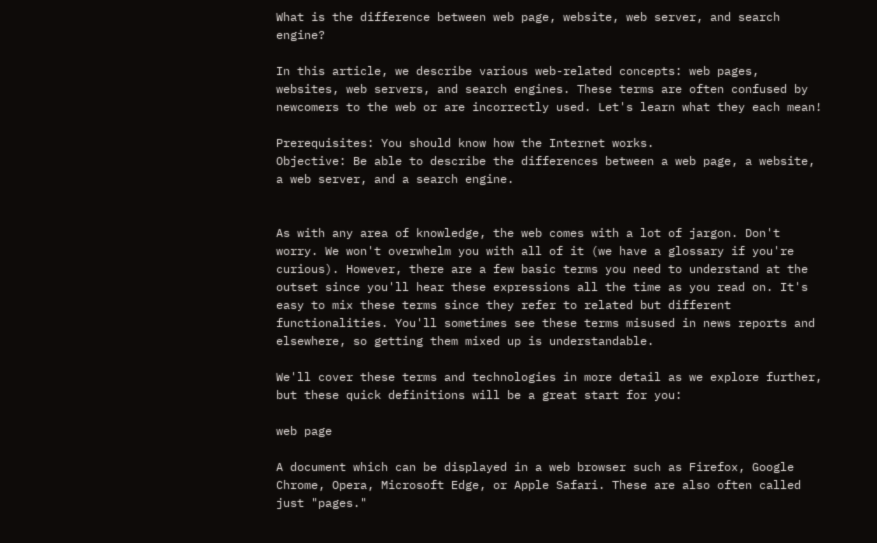What is the difference between web page, website, web server, and search engine?

In this article, we describe various web-related concepts: web pages, websites, web servers, and search engines. These terms are often confused by newcomers to the web or are incorrectly used. Let's learn what they each mean!

Prerequisites: You should know how the Internet works.
Objective: Be able to describe the differences between a web page, a website, a web server, and a search engine.


As with any area of knowledge, the web comes with a lot of jargon. Don't worry. We won't overwhelm you with all of it (we have a glossary if you're curious). However, there are a few basic terms you need to understand at the outset since you'll hear these expressions all the time as you read on. It's easy to mix these terms since they refer to related but different functionalities. You'll sometimes see these terms misused in news reports and elsewhere, so getting them mixed up is understandable.

We'll cover these terms and technologies in more detail as we explore further, but these quick definitions will be a great start for you:

web page

A document which can be displayed in a web browser such as Firefox, Google Chrome, Opera, Microsoft Edge, or Apple Safari. These are also often called just "pages."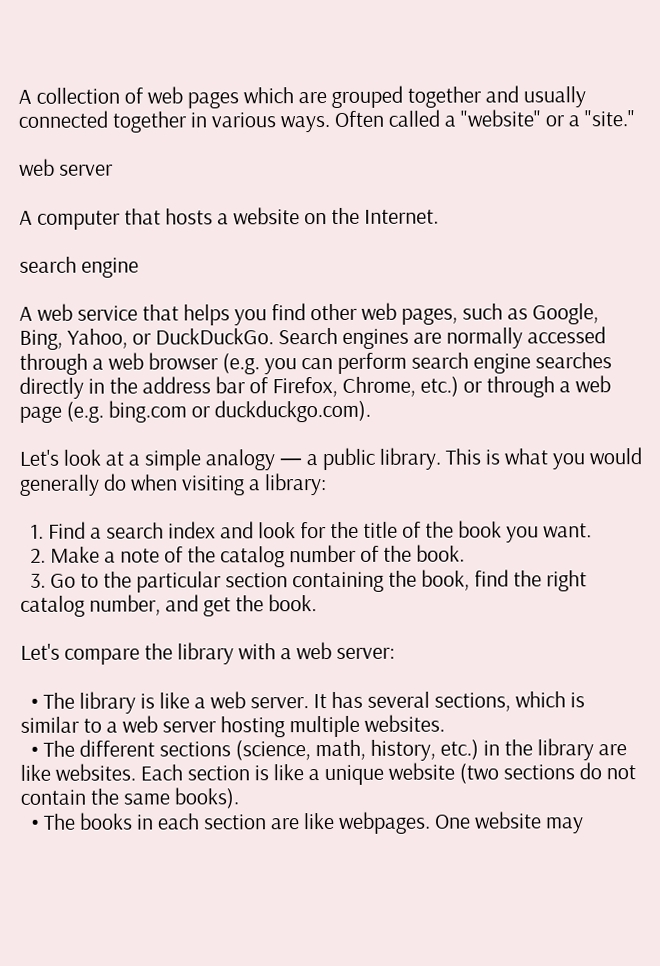A collection of web pages which are grouped together and usually connected together in various ways. Often called a "website" or a "site."

web server

A computer that hosts a website on the Internet.

search engine

A web service that helps you find other web pages, such as Google, Bing, Yahoo, or DuckDuckGo. Search engines are normally accessed through a web browser (e.g. you can perform search engine searches directly in the address bar of Firefox, Chrome, etc.) or through a web page (e.g. bing.com or duckduckgo.com).

Let's look at a simple analogy — a public library. This is what you would generally do when visiting a library:

  1. Find a search index and look for the title of the book you want.
  2. Make a note of the catalog number of the book.
  3. Go to the particular section containing the book, find the right catalog number, and get the book.

Let's compare the library with a web server:

  • The library is like a web server. It has several sections, which is similar to a web server hosting multiple websites.
  • The different sections (science, math, history, etc.) in the library are like websites. Each section is like a unique website (two sections do not contain the same books).
  • The books in each section are like webpages. One website may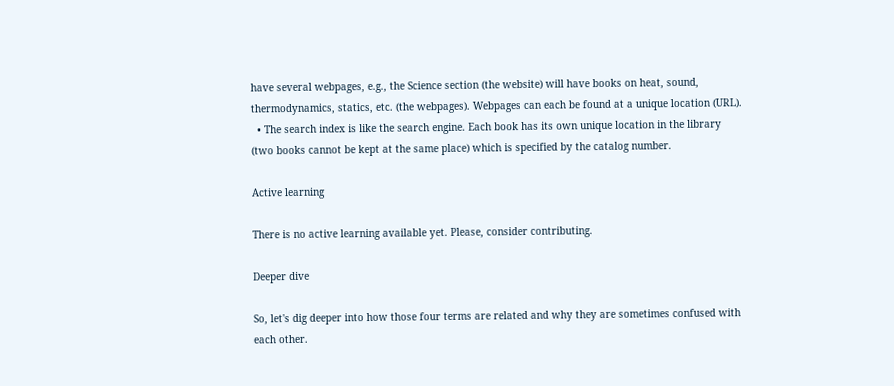have several webpages, e.g., the Science section (the website) will have books on heat, sound, thermodynamics, statics, etc. (the webpages). Webpages can each be found at a unique location (URL).
  • The search index is like the search engine. Each book has its own unique location in the library (two books cannot be kept at the same place) which is specified by the catalog number.

Active learning

There is no active learning available yet. Please, consider contributing.

Deeper dive

So, let's dig deeper into how those four terms are related and why they are sometimes confused with each other.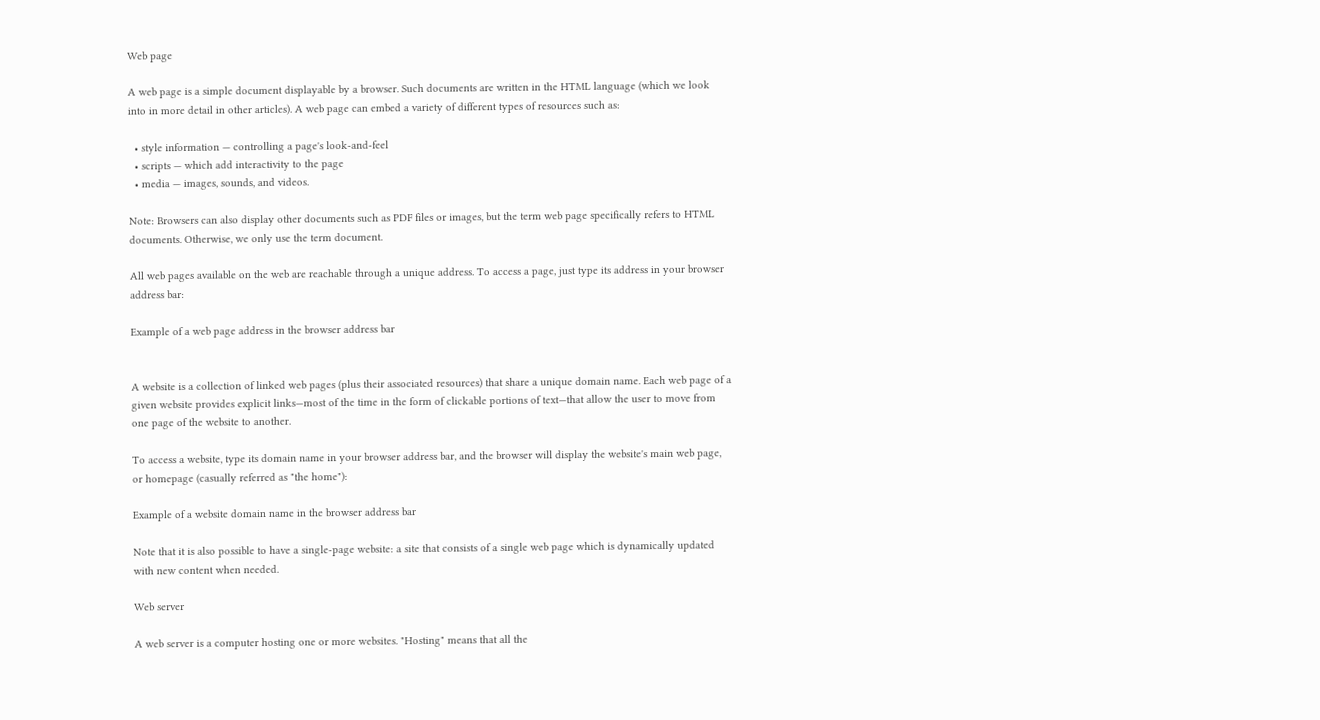Web page

A web page is a simple document displayable by a browser. Such documents are written in the HTML language (which we look into in more detail in other articles). A web page can embed a variety of different types of resources such as:

  • style information — controlling a page's look-and-feel
  • scripts — which add interactivity to the page
  • media — images, sounds, and videos.

Note: Browsers can also display other documents such as PDF files or images, but the term web page specifically refers to HTML documents. Otherwise, we only use the term document.

All web pages available on the web are reachable through a unique address. To access a page, just type its address in your browser address bar:

Example of a web page address in the browser address bar


A website is a collection of linked web pages (plus their associated resources) that share a unique domain name. Each web page of a given website provides explicit links—most of the time in the form of clickable portions of text—that allow the user to move from one page of the website to another.

To access a website, type its domain name in your browser address bar, and the browser will display the website's main web page, or homepage (casually referred as "the home"):

Example of a website domain name in the browser address bar

Note that it is also possible to have a single-page website: a site that consists of a single web page which is dynamically updated with new content when needed.

Web server

A web server is a computer hosting one or more websites. "Hosting" means that all the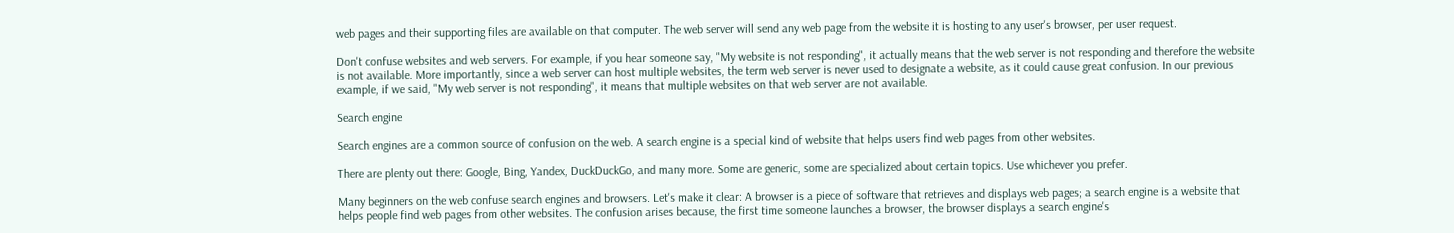web pages and their supporting files are available on that computer. The web server will send any web page from the website it is hosting to any user's browser, per user request.

Don't confuse websites and web servers. For example, if you hear someone say, "My website is not responding", it actually means that the web server is not responding and therefore the website is not available. More importantly, since a web server can host multiple websites, the term web server is never used to designate a website, as it could cause great confusion. In our previous example, if we said, "My web server is not responding", it means that multiple websites on that web server are not available.

Search engine

Search engines are a common source of confusion on the web. A search engine is a special kind of website that helps users find web pages from other websites.

There are plenty out there: Google, Bing, Yandex, DuckDuckGo, and many more. Some are generic, some are specialized about certain topics. Use whichever you prefer.

Many beginners on the web confuse search engines and browsers. Let's make it clear: A browser is a piece of software that retrieves and displays web pages; a search engine is a website that helps people find web pages from other websites. The confusion arises because, the first time someone launches a browser, the browser displays a search engine's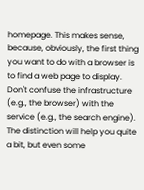homepage. This makes sense, because, obviously, the first thing you want to do with a browser is to find a web page to display. Don't confuse the infrastructure (e.g., the browser) with the service (e.g., the search engine). The distinction will help you quite a bit, but even some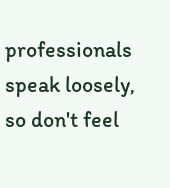professionals speak loosely, so don't feel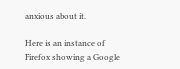anxious about it.

Here is an instance of Firefox showing a Google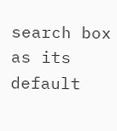search box as its default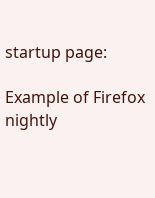startup page:

Example of Firefox nightly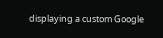displaying a custom Google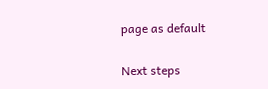page as default

Next steps